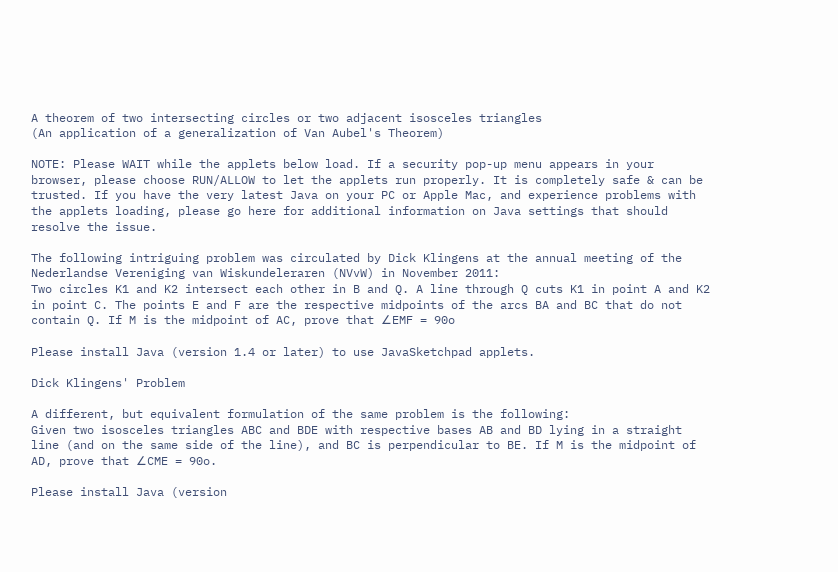A theorem of two intersecting circles or two adjacent isosceles triangles
(An application of a generalization of Van Aubel's Theorem)

NOTE: Please WAIT while the applets below load. If a security pop-up menu appears in your browser, please choose RUN/ALLOW to let the applets run properly. It is completely safe & can be trusted. If you have the very latest Java on your PC or Apple Mac, and experience problems with the applets loading, please go here for additional information on Java settings that should resolve the issue.

The following intriguing problem was circulated by Dick Klingens at the annual meeting of the Nederlandse Vereniging van Wiskundeleraren (NVvW) in November 2011:
Two circles K1 and K2 intersect each other in B and Q. A line through Q cuts K1 in point A and K2 in point C. The points E and F are the respective midpoints of the arcs BA and BC that do not contain Q. If M is the midpoint of AC, prove that ∠EMF = 90o

Please install Java (version 1.4 or later) to use JavaSketchpad applets.

Dick Klingens' Problem

A different, but equivalent formulation of the same problem is the following:
Given two isosceles triangles ABC and BDE with respective bases AB and BD lying in a straight line (and on the same side of the line), and BC is perpendicular to BE. If M is the midpoint of AD, prove that ∠CME = 90o.

Please install Java (version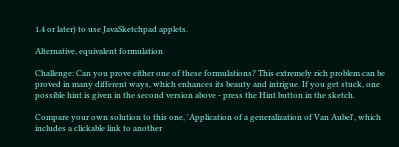1.4 or later) to use JavaSketchpad applets.

Alternative, equivalent formulation

Challenge: Can you prove either one of these formulations? This extremely rich problem can be proved in many different ways, which enhances its beauty and intrigue. If you get stuck, one possible hint is given in the second version above - press the Hint button in the sketch.

Compare your own solution to this one, 'Application of a generalization of Van Aubel', which includes a clickable link to another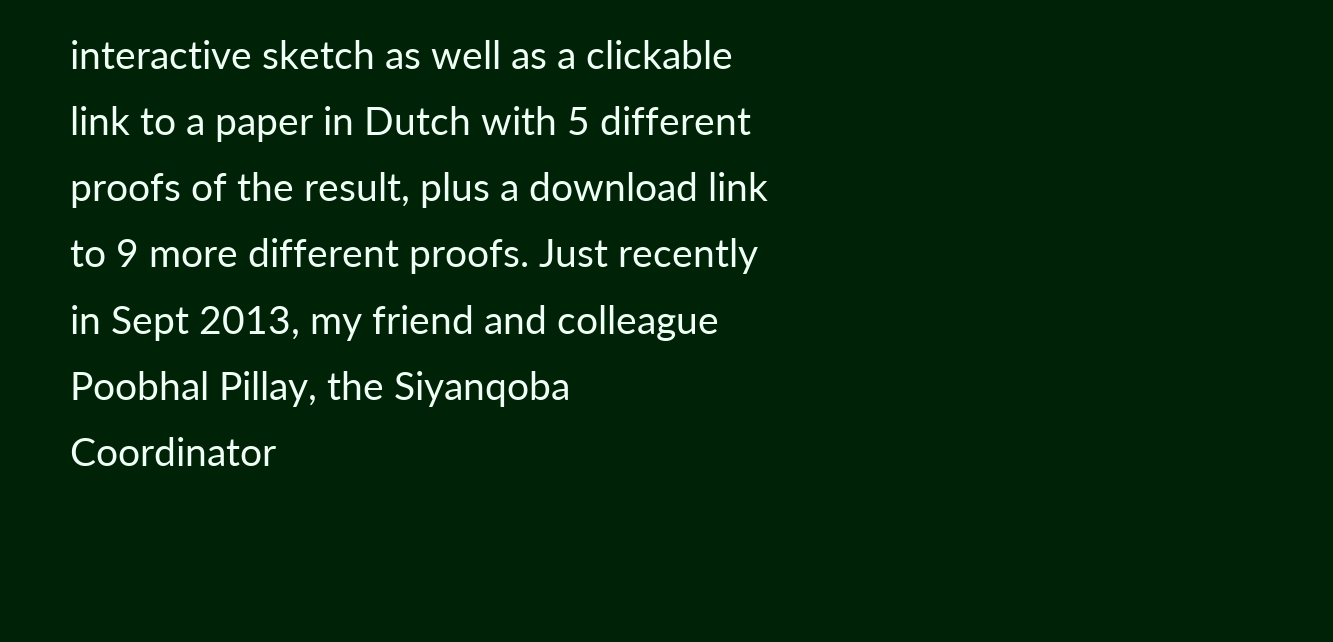interactive sketch as well as a clickable link to a paper in Dutch with 5 different proofs of the result, plus a download link to 9 more different proofs. Just recently in Sept 2013, my friend and colleague Poobhal Pillay, the Siyanqoba Coordinator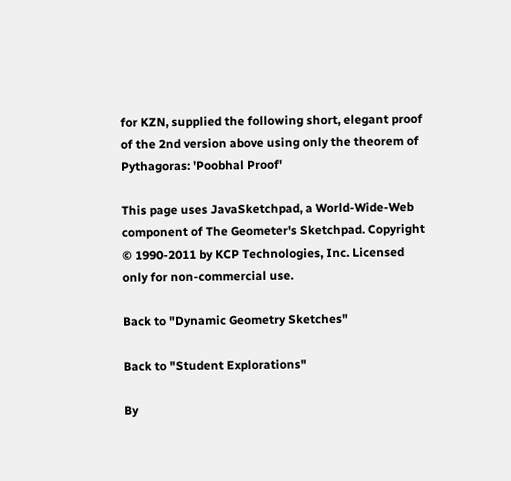for KZN, supplied the following short, elegant proof of the 2nd version above using only the theorem of Pythagoras: 'Poobhal Proof'

This page uses JavaSketchpad, a World-Wide-Web component of The Geometer's Sketchpad. Copyright © 1990-2011 by KCP Technologies, Inc. Licensed only for non-commercial use.

Back to "Dynamic Geometry Sketches"

Back to "Student Explorations"

By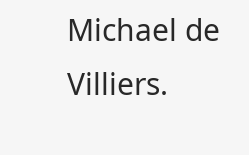Michael de Villiers.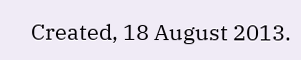Created, 18 August 2013.